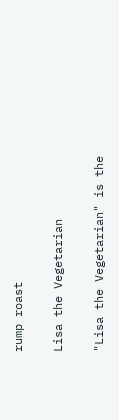rump roast

Lisa the Vegetarian

"Lisa the Vegetarian" is the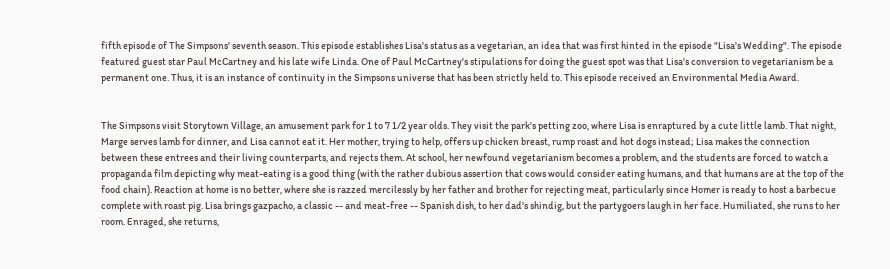fifth episode of The Simpsons' seventh season. This episode establishes Lisa's status as a vegetarian, an idea that was first hinted in the episode "Lisa's Wedding". The episode featured guest star Paul McCartney and his late wife Linda. One of Paul McCartney's stipulations for doing the guest spot was that Lisa's conversion to vegetarianism be a permanent one. Thus, it is an instance of continuity in the Simpsons universe that has been strictly held to. This episode received an Environmental Media Award.


The Simpsons visit Storytown Village, an amusement park for 1 to 7 1/2 year olds. They visit the park's petting zoo, where Lisa is enraptured by a cute little lamb. That night, Marge serves lamb for dinner, and Lisa cannot eat it. Her mother, trying to help, offers up chicken breast, rump roast and hot dogs instead; Lisa makes the connection between these entrees and their living counterparts, and rejects them. At school, her newfound vegetarianism becomes a problem, and the students are forced to watch a propaganda film depicting why meat-eating is a good thing (with the rather dubious assertion that cows would consider eating humans, and that humans are at the top of the food chain). Reaction at home is no better, where she is razzed mercilessly by her father and brother for rejecting meat, particularly since Homer is ready to host a barbecue complete with roast pig. Lisa brings gazpacho, a classic -- and meat-free -- Spanish dish, to her dad's shindig, but the partygoers laugh in her face. Humiliated, she runs to her room. Enraged, she returns,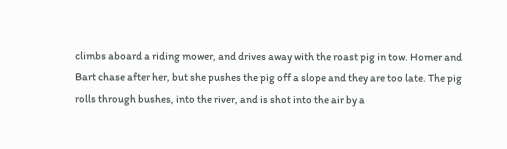climbs aboard a riding mower, and drives away with the roast pig in tow. Homer and Bart chase after her, but she pushes the pig off a slope and they are too late. The pig rolls through bushes, into the river, and is shot into the air by a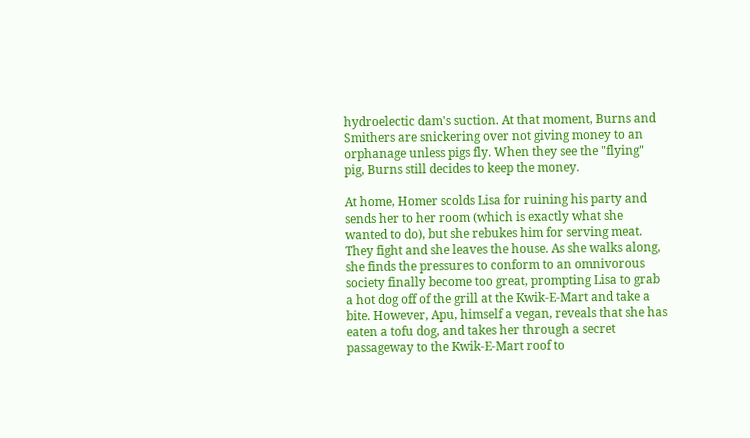hydroelectic dam's suction. At that moment, Burns and Smithers are snickering over not giving money to an orphanage unless pigs fly. When they see the "flying" pig, Burns still decides to keep the money.

At home, Homer scolds Lisa for ruining his party and sends her to her room (which is exactly what she wanted to do), but she rebukes him for serving meat. They fight and she leaves the house. As she walks along, she finds the pressures to conform to an omnivorous society finally become too great, prompting Lisa to grab a hot dog off of the grill at the Kwik-E-Mart and take a bite. However, Apu, himself a vegan, reveals that she has eaten a tofu dog, and takes her through a secret passageway to the Kwik-E-Mart roof to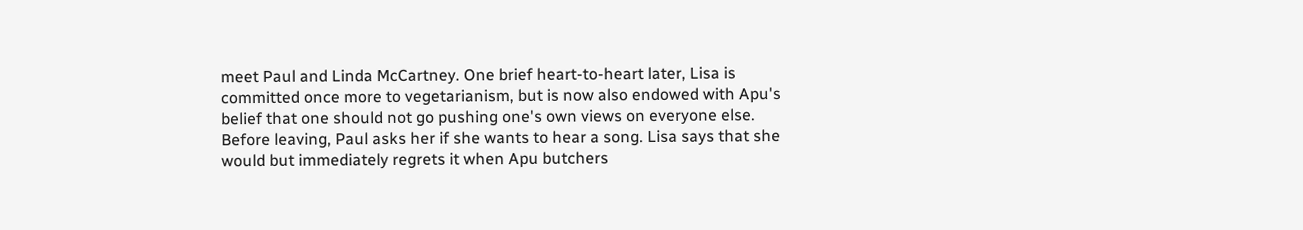meet Paul and Linda McCartney. One brief heart-to-heart later, Lisa is committed once more to vegetarianism, but is now also endowed with Apu's belief that one should not go pushing one's own views on everyone else. Before leaving, Paul asks her if she wants to hear a song. Lisa says that she would but immediately regrets it when Apu butchers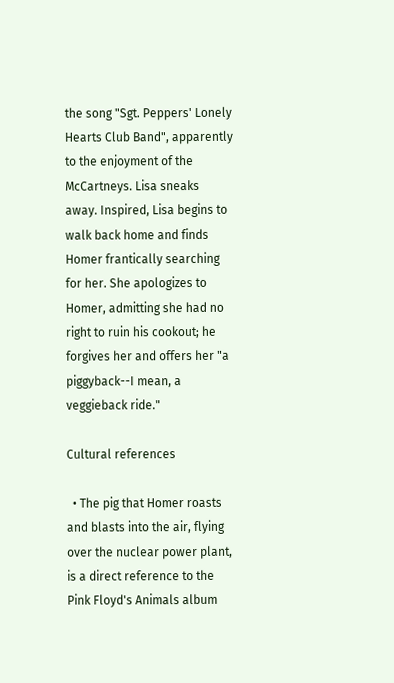the song "Sgt. Peppers' Lonely Hearts Club Band", apparently to the enjoyment of the McCartneys. Lisa sneaks away. Inspired, Lisa begins to walk back home and finds Homer frantically searching for her. She apologizes to Homer, admitting she had no right to ruin his cookout; he forgives her and offers her "a piggyback--I mean, a veggieback ride."

Cultural references

  • The pig that Homer roasts and blasts into the air, flying over the nuclear power plant, is a direct reference to the Pink Floyd's Animals album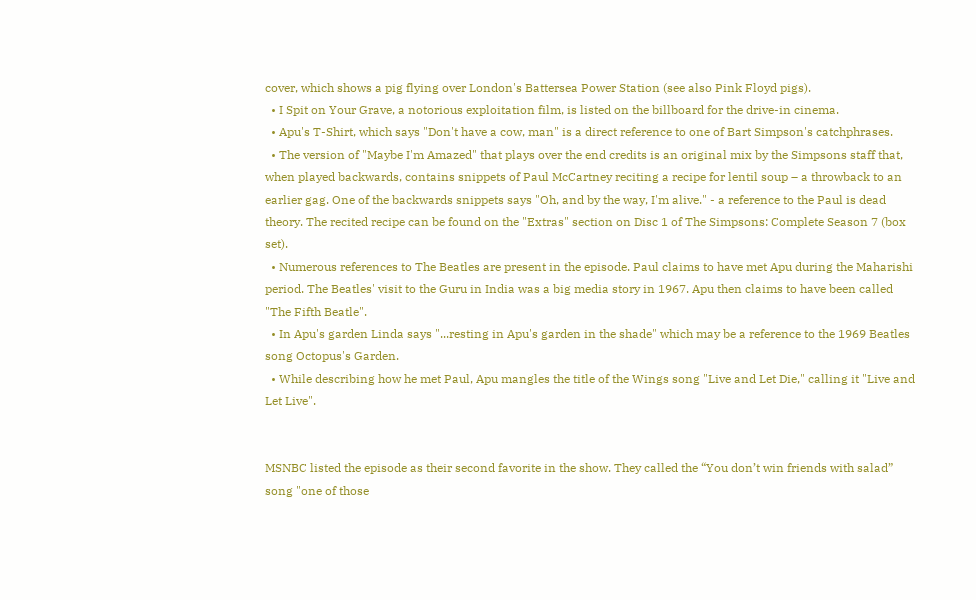cover, which shows a pig flying over London's Battersea Power Station (see also Pink Floyd pigs).
  • I Spit on Your Grave, a notorious exploitation film, is listed on the billboard for the drive-in cinema.
  • Apu's T-Shirt, which says "Don't have a cow, man" is a direct reference to one of Bart Simpson's catchphrases.
  • The version of "Maybe I'm Amazed" that plays over the end credits is an original mix by the Simpsons staff that, when played backwards, contains snippets of Paul McCartney reciting a recipe for lentil soup – a throwback to an earlier gag. One of the backwards snippets says "Oh, and by the way, I'm alive." - a reference to the Paul is dead theory. The recited recipe can be found on the "Extras" section on Disc 1 of The Simpsons: Complete Season 7 (box set).
  • Numerous references to The Beatles are present in the episode. Paul claims to have met Apu during the Maharishi period. The Beatles' visit to the Guru in India was a big media story in 1967. Apu then claims to have been called "The Fifth Beatle".
  • In Apu's garden Linda says "...resting in Apu's garden in the shade" which may be a reference to the 1969 Beatles song Octopus's Garden.
  • While describing how he met Paul, Apu mangles the title of the Wings song "Live and Let Die," calling it "Live and Let Live".


MSNBC listed the episode as their second favorite in the show. They called the “You don’t win friends with salad” song "one of those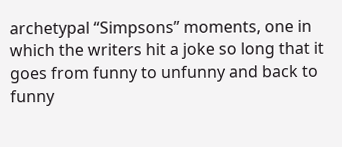archetypal “Simpsons” moments, one in which the writers hit a joke so long that it goes from funny to unfunny and back to funny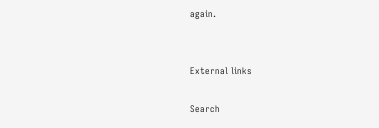again.


External links

Search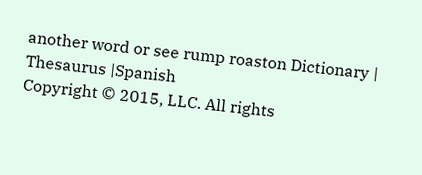another word or see rump roaston Dictionary | Thesaurus |Spanish
Copyright © 2015, LLC. All rights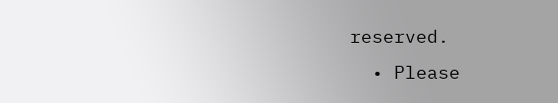reserved.
  • Please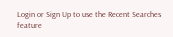Login or Sign Up to use the Recent Searches feature